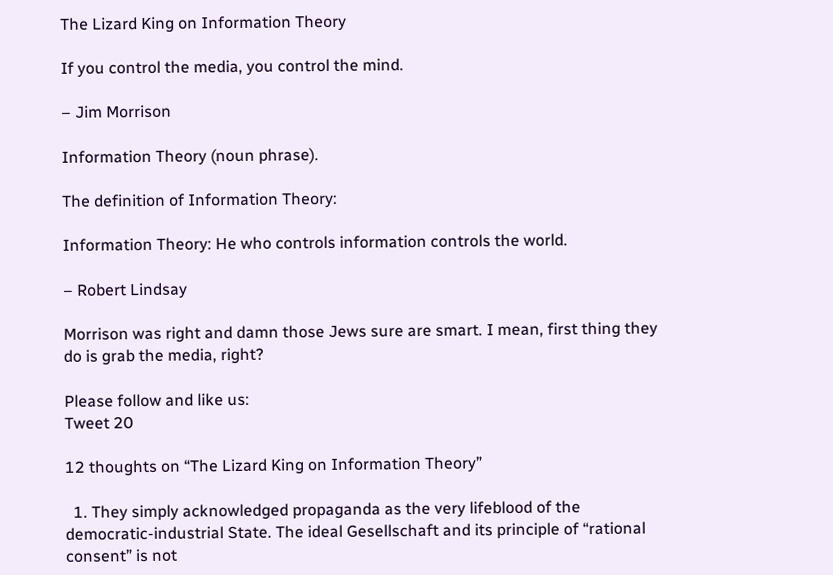The Lizard King on Information Theory

If you control the media, you control the mind.

– Jim Morrison

Information Theory (noun phrase).

The definition of Information Theory:

Information Theory: He who controls information controls the world.

– Robert Lindsay

Morrison was right and damn those Jews sure are smart. I mean, first thing they do is grab the media, right?

Please follow and like us:
Tweet 20

12 thoughts on “The Lizard King on Information Theory”

  1. They simply acknowledged propaganda as the very lifeblood of the democratic-industrial State. The ideal Gesellschaft and its principle of “rational consent” is not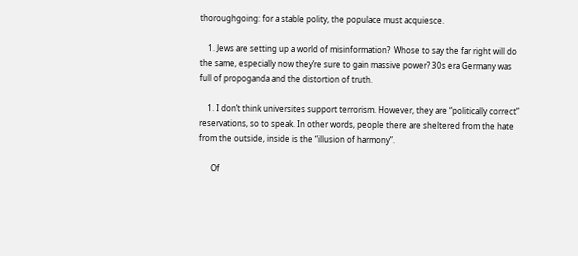thoroughgoing: for a stable polity, the populace must acquiesce.

    1. Jews are setting up a world of misinformation?  Whose to say the far right will do the same, especially now they’re sure to gain massive power? 30s era Germany was full of propoganda and the distortion of truth.

    1. I don’t think universites support terrorism. However, they are “politically correct” reservations, so to speak. In other words, people there are sheltered from the hate from the outside, inside is the “illusion of harmony”.

      Of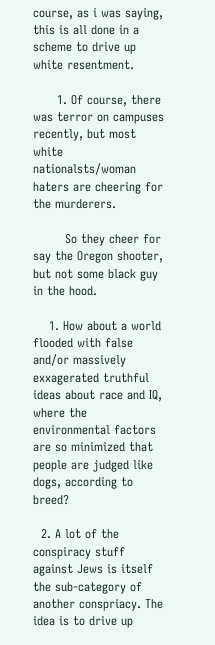course, as i was saying, this is all done in a scheme to drive up white resentment.

      1. Of course, there was terror on campuses recently, but most white nationalsts/woman haters are cheering for the murderers.

        So they cheer for say the Oregon shooter, but not some black guy in the hood.

    1. How about a world flooded with false and/or massively exxagerated truthful ideas about race and IQ, where the environmental factors are so minimized that people are judged like dogs, according to breed?

  2. A lot of the conspiracy stuff against Jews is itself the sub-category of another conspriacy. The idea is to drive up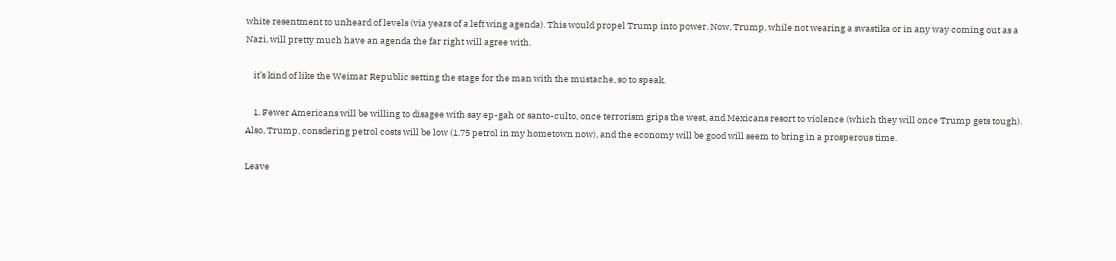white resentment to unheard of levels (via years of a left wing agenda). This would propel Trump into power. Now, Trump, while not wearing a swastika or in any way coming out as a Nazi, will pretty much have an agenda the far right will agree with.

    it’s kind of like the Weimar Republic setting the stage for the man with the mustache, so to speak.

    1. Fewer Americans will be willing to disagee with say ep-gah or santo-culto, once terrorism grips the west, and Mexicans resort to violence (which they will once Trump gets tough). Also, Trump, consdering petrol costs will be low (1.75 petrol in my hometown now), and the economy will be good will seem to bring in a prosperous time.

Leave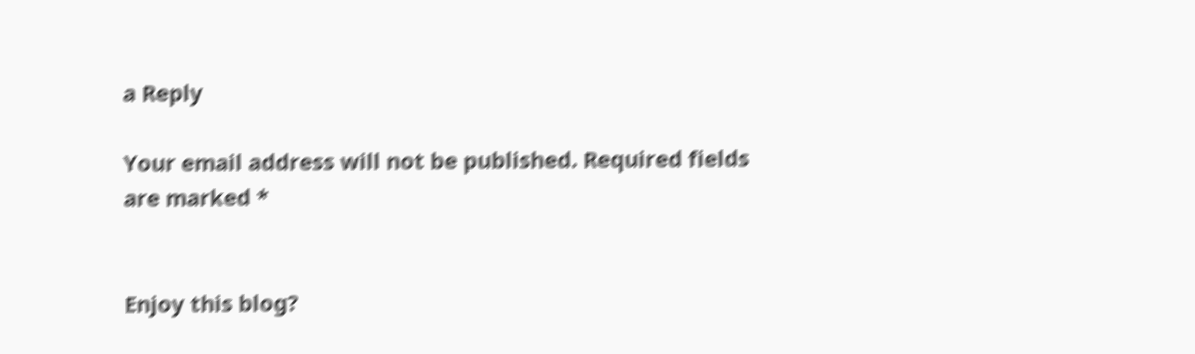a Reply

Your email address will not be published. Required fields are marked *


Enjoy this blog?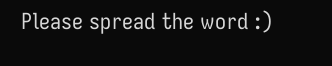Please spread the word :)